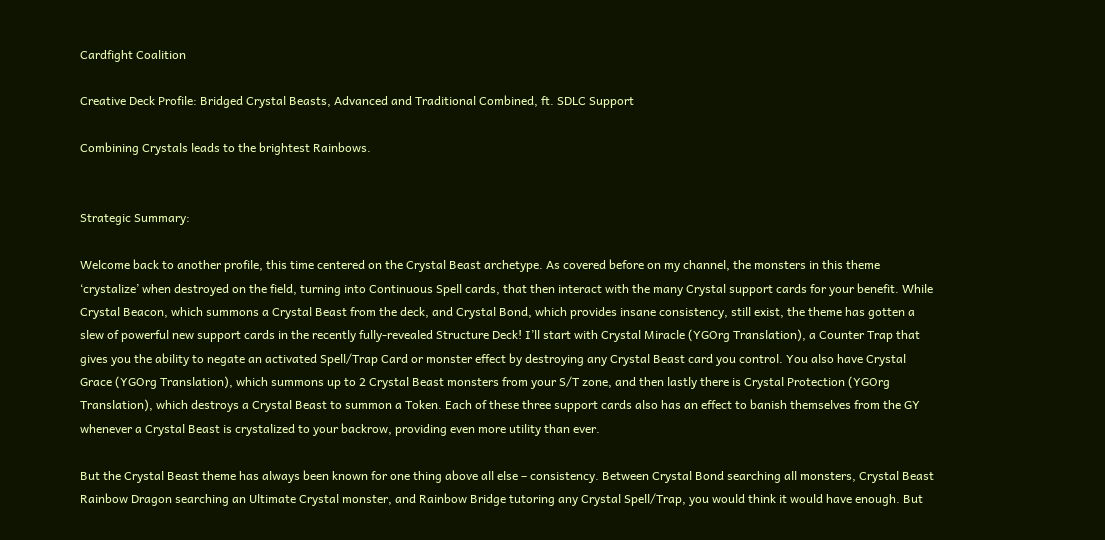Cardfight Coalition

Creative Deck Profile: Bridged Crystal Beasts, Advanced and Traditional Combined, ft. SDLC Support

Combining Crystals leads to the brightest Rainbows.


Strategic Summary:

Welcome back to another profile, this time centered on the Crystal Beast archetype. As covered before on my channel, the monsters in this theme ‘crystalize’ when destroyed on the field, turning into Continuous Spell cards, that then interact with the many Crystal support cards for your benefit. While Crystal Beacon, which summons a Crystal Beast from the deck, and Crystal Bond, which provides insane consistency, still exist, the theme has gotten a slew of powerful new support cards in the recently fully-revealed Structure Deck! I’ll start with Crystal Miracle (YGOrg Translation), a Counter Trap that gives you the ability to negate an activated Spell/Trap Card or monster effect by destroying any Crystal Beast card you control. You also have Crystal Grace (YGOrg Translation), which summons up to 2 Crystal Beast monsters from your S/T zone, and then lastly there is Crystal Protection (YGOrg Translation), which destroys a Crystal Beast to summon a Token. Each of these three support cards also has an effect to banish themselves from the GY whenever a Crystal Beast is crystalized to your backrow, providing even more utility than ever.

But the Crystal Beast theme has always been known for one thing above all else – consistency. Between Crystal Bond searching all monsters, Crystal Beast Rainbow Dragon searching an Ultimate Crystal monster, and Rainbow Bridge tutoring any Crystal Spell/Trap, you would think it would have enough. But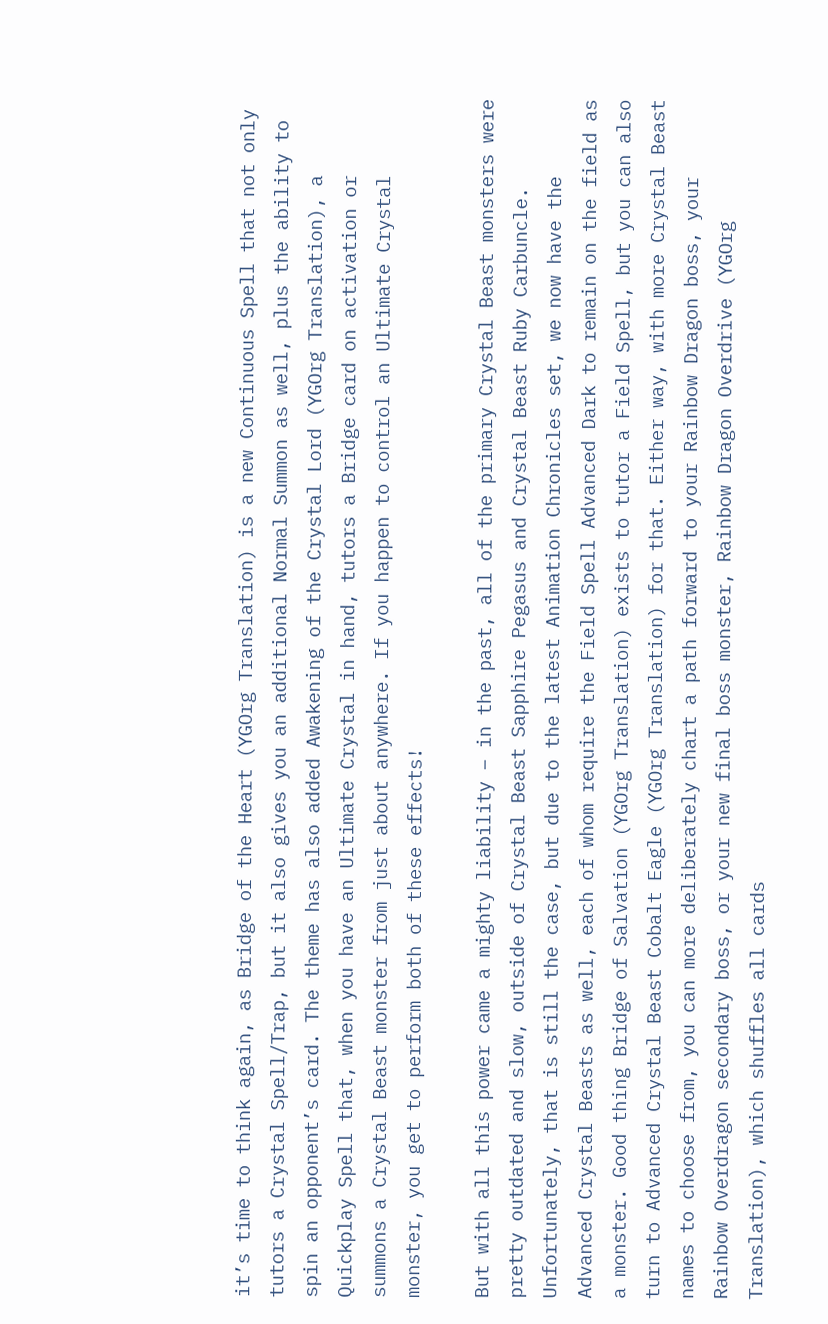it’s time to think again, as Bridge of the Heart (YGOrg Translation) is a new Continuous Spell that not only tutors a Crystal Spell/Trap, but it also gives you an additional Normal Summon as well, plus the ability to spin an opponent’s card. The theme has also added Awakening of the Crystal Lord (YGOrg Translation), a Quickplay Spell that, when you have an Ultimate Crystal in hand, tutors a Bridge card on activation or summons a Crystal Beast monster from just about anywhere. If you happen to control an Ultimate Crystal monster, you get to perform both of these effects!

But with all this power came a mighty liability – in the past, all of the primary Crystal Beast monsters were pretty outdated and slow, outside of Crystal Beast Sapphire Pegasus and Crystal Beast Ruby Carbuncle. Unfortunately, that is still the case, but due to the latest Animation Chronicles set, we now have the Advanced Crystal Beasts as well, each of whom require the Field Spell Advanced Dark to remain on the field as a monster. Good thing Bridge of Salvation (YGOrg Translation) exists to tutor a Field Spell, but you can also turn to Advanced Crystal Beast Cobalt Eagle (YGOrg Translation) for that. Either way, with more Crystal Beast names to choose from, you can more deliberately chart a path forward to your Rainbow Dragon boss, your Rainbow Overdragon secondary boss, or your new final boss monster, Rainbow Dragon Overdrive (YGOrg Translation), which shuffles all cards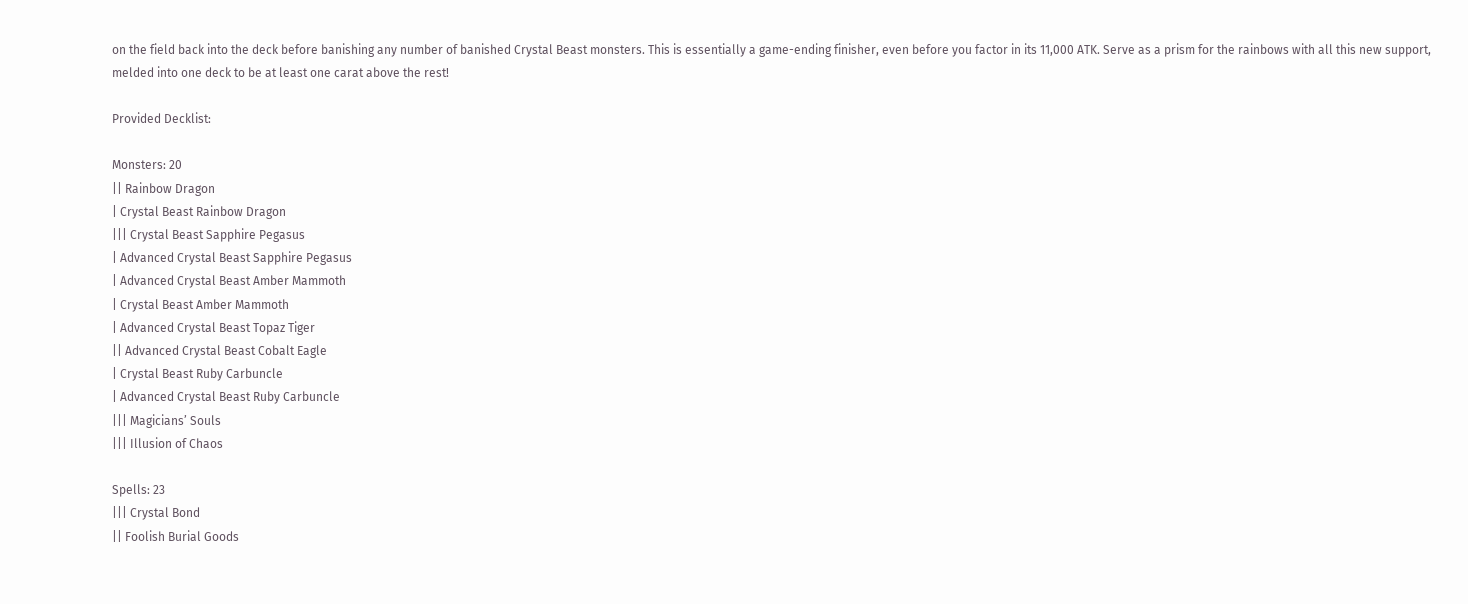on the field back into the deck before banishing any number of banished Crystal Beast monsters. This is essentially a game-ending finisher, even before you factor in its 11,000 ATK. Serve as a prism for the rainbows with all this new support, melded into one deck to be at least one carat above the rest!

Provided Decklist:

Monsters: 20
|| Rainbow Dragon
| Crystal Beast Rainbow Dragon
||| Crystal Beast Sapphire Pegasus
| Advanced Crystal Beast Sapphire Pegasus
| Advanced Crystal Beast Amber Mammoth
| Crystal Beast Amber Mammoth
| Advanced Crystal Beast Topaz Tiger
|| Advanced Crystal Beast Cobalt Eagle
| Crystal Beast Ruby Carbuncle
| Advanced Crystal Beast Ruby Carbuncle
||| Magicians’ Souls
||| Illusion of Chaos

Spells: 23
||| Crystal Bond
|| Foolish Burial Goods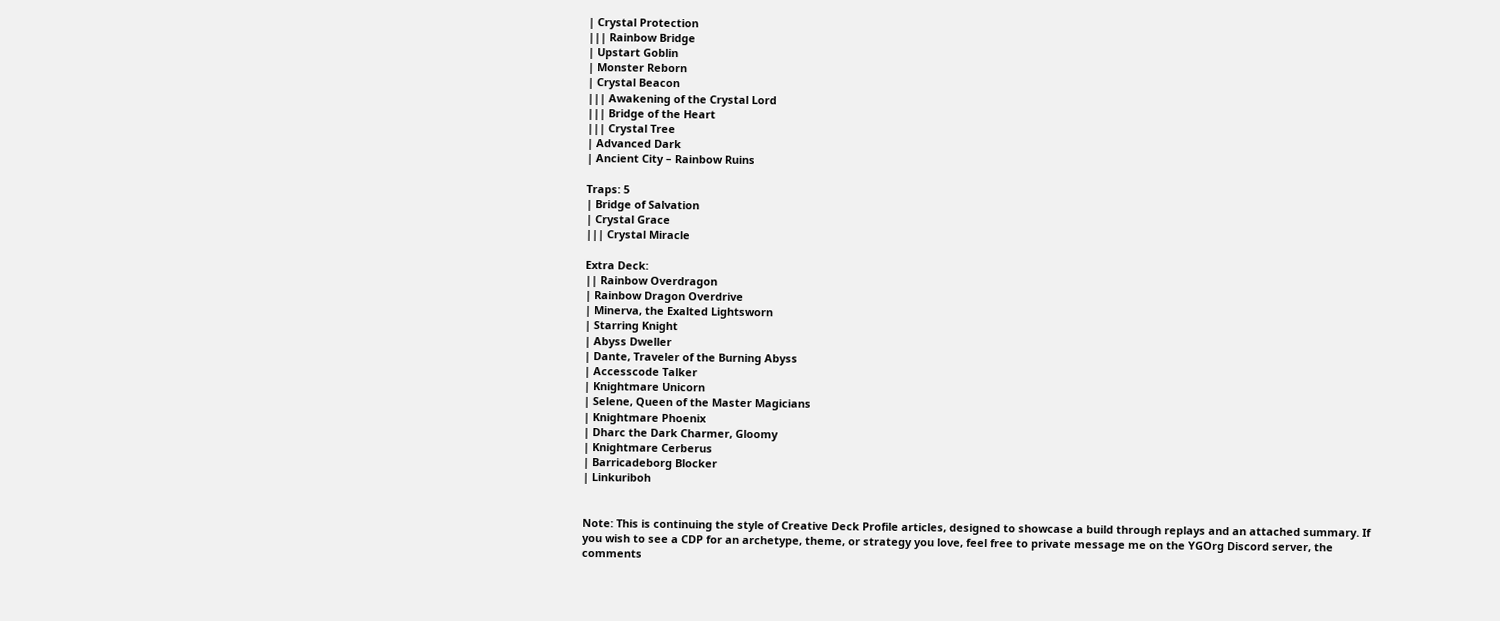| Crystal Protection
||| Rainbow Bridge
| Upstart Goblin
| Monster Reborn
| Crystal Beacon
||| Awakening of the Crystal Lord
||| Bridge of the Heart
||| Crystal Tree
| Advanced Dark
| Ancient City – Rainbow Ruins

Traps: 5
| Bridge of Salvation
| Crystal Grace
||| Crystal Miracle

Extra Deck:
|| Rainbow Overdragon
| Rainbow Dragon Overdrive
| Minerva, the Exalted Lightsworn
| Starring Knight
| Abyss Dweller
| Dante, Traveler of the Burning Abyss
| Accesscode Talker
| Knightmare Unicorn
| Selene, Queen of the Master Magicians
| Knightmare Phoenix
| Dharc the Dark Charmer, Gloomy
| Knightmare Cerberus
| Barricadeborg Blocker
| Linkuriboh


Note: This is continuing the style of Creative Deck Profile articles, designed to showcase a build through replays and an attached summary. If you wish to see a CDP for an archetype, theme, or strategy you love, feel free to private message me on the YGOrg Discord server, the comments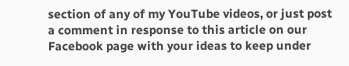section of any of my YouTube videos, or just post a comment in response to this article on our Facebook page with your ideas to keep under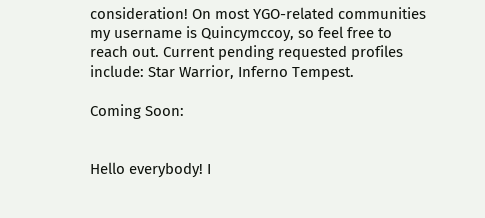consideration! On most YGO-related communities my username is Quincymccoy, so feel free to reach out. Current pending requested profiles include: Star Warrior, Inferno Tempest.

Coming Soon:


Hello everybody! I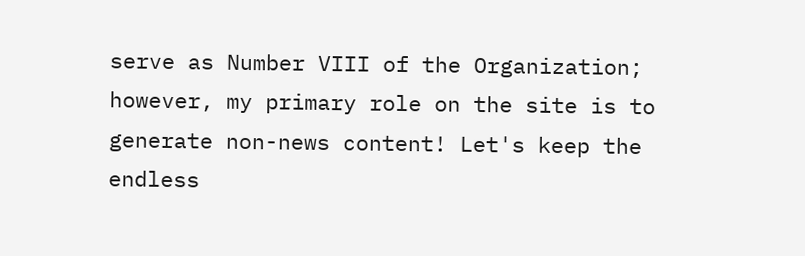serve as Number VIII of the Organization; however, my primary role on the site is to generate non-news content! Let's keep the endless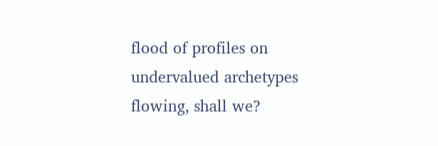flood of profiles on undervalued archetypes flowing, shall we?